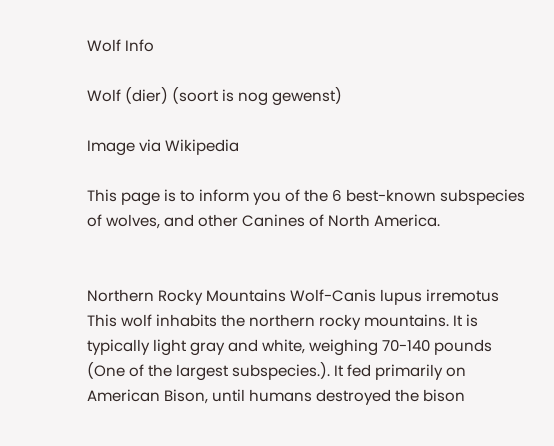Wolf Info

Wolf (dier) (soort is nog gewenst)

Image via Wikipedia

This page is to inform you of the 6 best-known subspecies of wolves, and other Canines of North America.


Northern Rocky Mountains Wolf-Canis lupus irremotus
This wolf inhabits the northern rocky mountains. It is typically light gray and white, weighing 70-140 pounds (One of the largest subspecies.). It fed primarily on American Bison, until humans destroyed the bison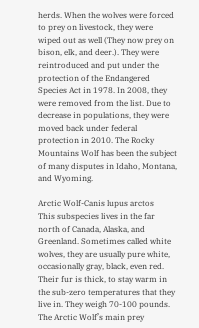herds. When the wolves were forced to prey on livestock, they were wiped out as well (They now prey on bison, elk, and deer.). They were reintroduced and put under the protection of the Endangered Species Act in 1978. In 2008, they were removed from the list. Due to decrease in populations, they were moved back under federal protection in 2010. The Rocky Mountains Wolf has been the subject of many disputes in Idaho, Montana, and Wyoming.

Arctic Wolf-Canis lupus arctos
This subspecies lives in the far north of Canada, Alaska, and Greenland. Sometimes called white wolves, they are usually pure white, occasionally gray, black, even red. Their fur is thick, to stay warm in the sub-zero temperatures that they live in. They weigh 70-100 pounds. The Arctic Wolf’s main prey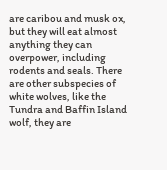are caribou and musk ox, but they will eat almost anything they can overpower, including rodents and seals. There are other subspecies of white wolves, like the Tundra and Baffin Island wolf, they are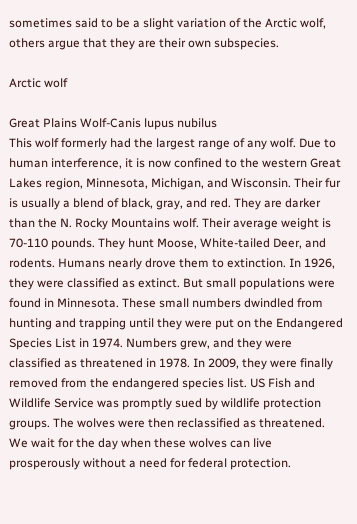sometimes said to be a slight variation of the Arctic wolf, others argue that they are their own subspecies.

Arctic wolf

Great Plains Wolf-Canis lupus nubilus
This wolf formerly had the largest range of any wolf. Due to human interference, it is now confined to the western Great Lakes region, Minnesota, Michigan, and Wisconsin. Their fur is usually a blend of black, gray, and red. They are darker than the N. Rocky Mountains wolf. Their average weight is 70-110 pounds. They hunt Moose, White-tailed Deer, and rodents. Humans nearly drove them to extinction. In 1926, they were classified as extinct. But small populations were found in Minnesota. These small numbers dwindled from hunting and trapping until they were put on the Endangered Species List in 1974. Numbers grew, and they were classified as threatened in 1978. In 2009, they were finally removed from the endangered species list. US Fish and Wildlife Service was promptly sued by wildlife protection groups. The wolves were then reclassified as threatened. We wait for the day when these wolves can live prosperously without a need for federal protection.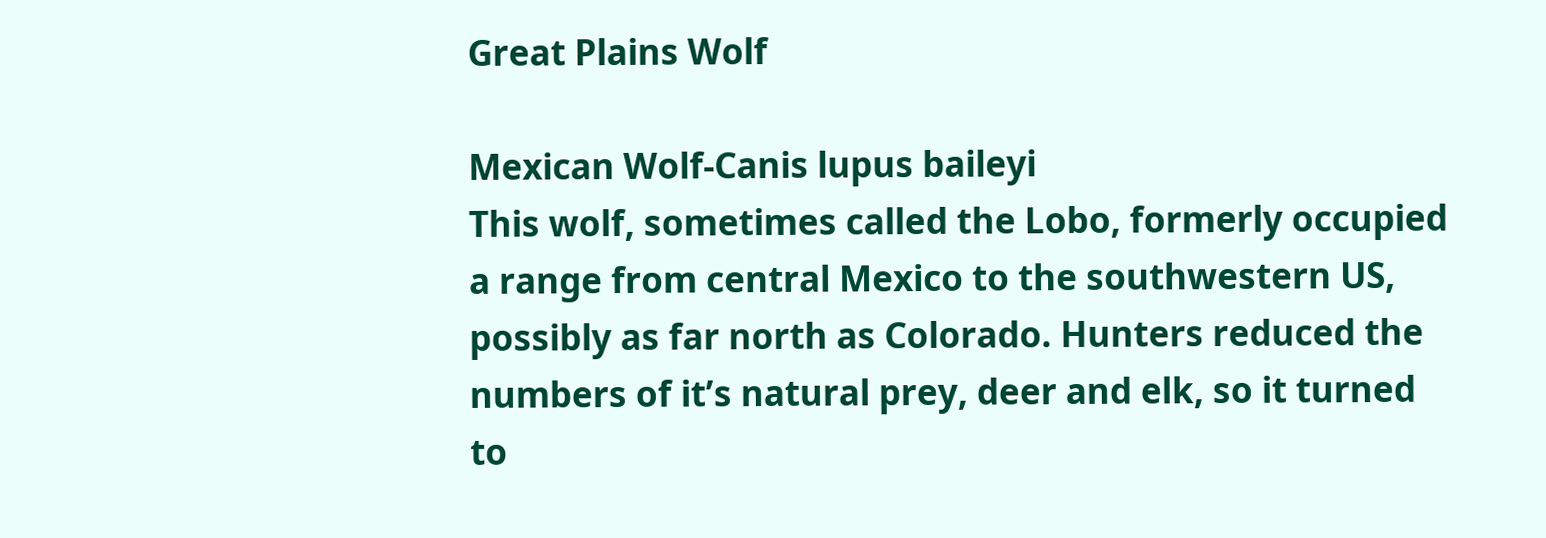Great Plains Wolf

Mexican Wolf-Canis lupus baileyi
This wolf, sometimes called the Lobo, formerly occupied a range from central Mexico to the southwestern US, possibly as far north as Colorado. Hunters reduced the numbers of it’s natural prey, deer and elk, so it turned to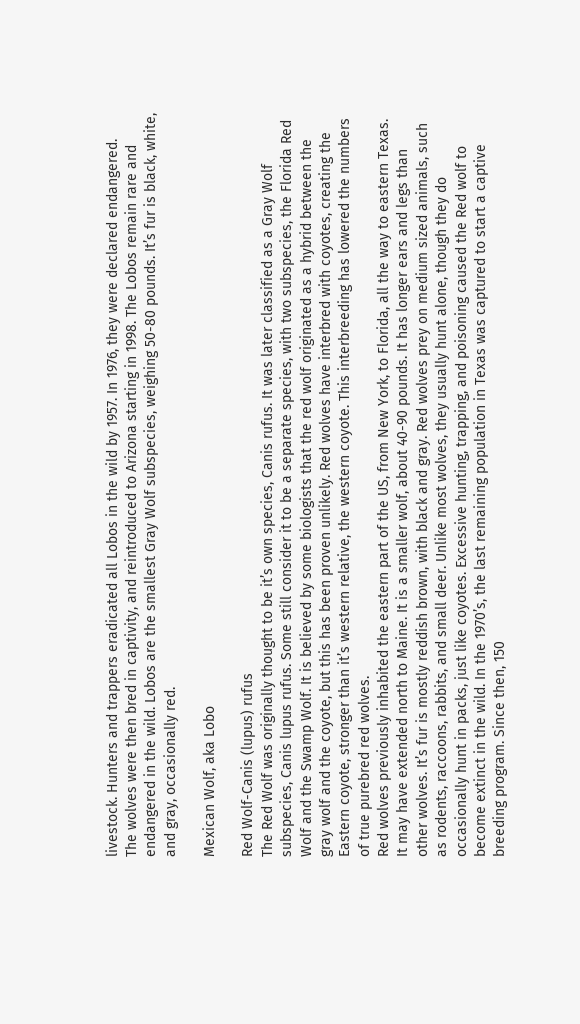livestock. Hunters and trappers eradicated all Lobos in the wild by 1957. In 1976, they were declared endangered. The wolves were then bred in captivity, and reintroduced to Arizona starting in 1998. The Lobos remain rare and endangered in the wild. Lobos are the smallest Gray Wolf subspecies, weighing 50-80 pounds. It’s fur is black, white, and gray, occasionally red.

Mexican Wolf, aka Lobo

Red Wolf-Canis (lupus) rufus
The Red Wolf was originally thought to be it’s own species, Canis rufus. It was later classified as a Gray Wolf subspecies, Canis lupus rufus. Some still consider it to be a separate species, with two subspecies, the Florida Red Wolf and the Swamp Wolf. It is believed by some biologists that the red wolf originated as a hybrid between the gray wolf and the coyote, but this has been proven unlikely. Red wolves have interbred with coyotes, creating the Eastern coyote, stronger than it’s western relative, the western coyote. This interbreeding has lowered the numbers of true purebred red wolves.
Red wolves previously inhabited the eastern part of the US, from New York, to Florida, all the way to eastern Texas. It may have extended north to Maine. It is a smaller wolf, about 40-90 pounds. It has longer ears and legs than other wolves. It’s fur is mostly reddish brown, with black and gray. Red wolves prey on medium sized animals, such as rodents, raccoons, rabbits, and small deer. Unlike most wolves, they usually hunt alone, though they do occasionally hunt in packs, just like coyotes. Excessive hunting, trapping, and poisoning caused the Red wolf to become extinct in the wild. In the 1970’s, the last remaining population in Texas was captured to start a captive breeding program. Since then, 150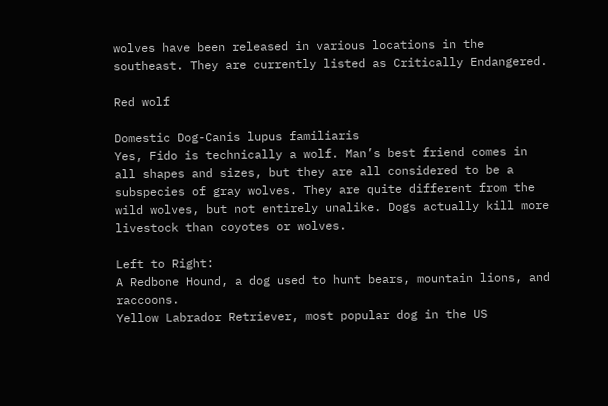wolves have been released in various locations in the southeast. They are currently listed as Critically Endangered.

Red wolf

Domestic Dog-Canis lupus familiaris
Yes, Fido is technically a wolf. Man’s best friend comes in all shapes and sizes, but they are all considered to be a subspecies of gray wolves. They are quite different from the wild wolves, but not entirely unalike. Dogs actually kill more livestock than coyotes or wolves.

Left to Right:
A Redbone Hound, a dog used to hunt bears, mountain lions, and raccoons.
Yellow Labrador Retriever, most popular dog in the US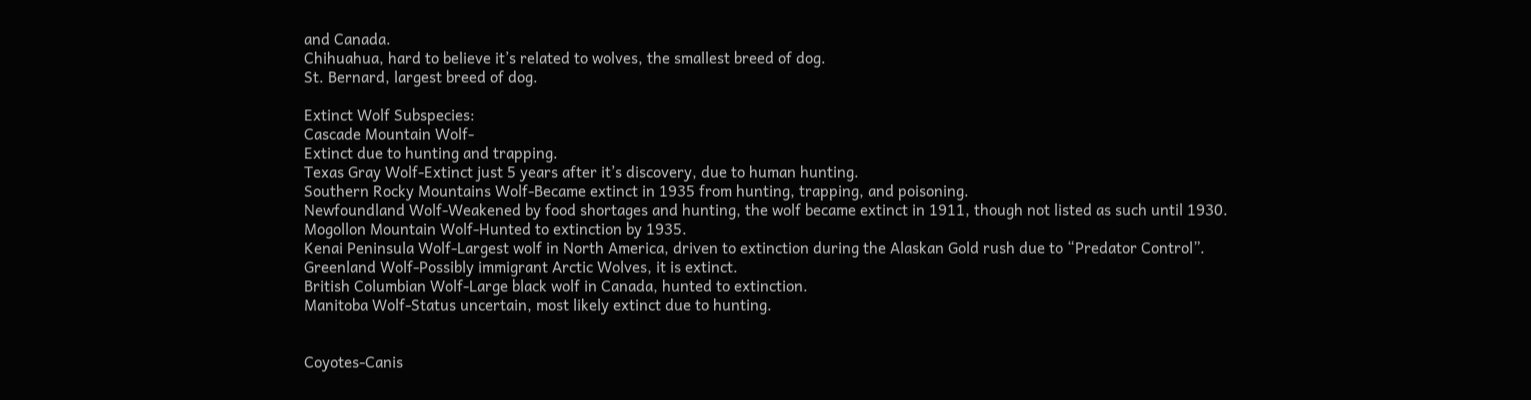and Canada.
Chihuahua, hard to believe it’s related to wolves, the smallest breed of dog.
St. Bernard, largest breed of dog.

Extinct Wolf Subspecies:
Cascade Mountain Wolf-
Extinct due to hunting and trapping.
Texas Gray Wolf-Extinct just 5 years after it’s discovery, due to human hunting.
Southern Rocky Mountains Wolf-Became extinct in 1935 from hunting, trapping, and poisoning.
Newfoundland Wolf-Weakened by food shortages and hunting, the wolf became extinct in 1911, though not listed as such until 1930.
Mogollon Mountain Wolf-Hunted to extinction by 1935.
Kenai Peninsula Wolf-Largest wolf in North America, driven to extinction during the Alaskan Gold rush due to “Predator Control”.
Greenland Wolf-Possibly immigrant Arctic Wolves, it is extinct.
British Columbian Wolf-Large black wolf in Canada, hunted to extinction.
Manitoba Wolf-Status uncertain, most likely extinct due to hunting.


Coyotes-Canis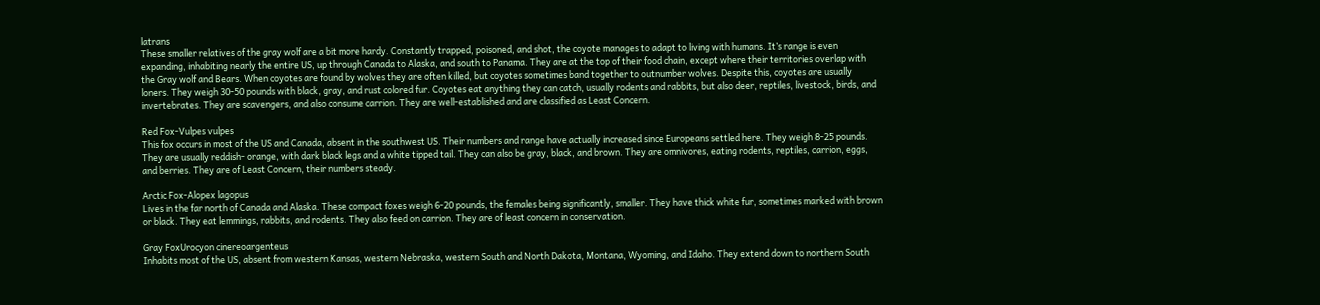latrans
These smaller relatives of the gray wolf are a bit more hardy. Constantly trapped, poisoned, and shot, the coyote manages to adapt to living with humans. It’s range is even expanding, inhabiting nearly the entire US, up through Canada to Alaska, and south to Panama. They are at the top of their food chain, except where their territories overlap with the Gray wolf and Bears. When coyotes are found by wolves they are often killed, but coyotes sometimes band together to outnumber wolves. Despite this, coyotes are usually loners. They weigh 30-50 pounds with black, gray, and rust colored fur. Coyotes eat anything they can catch, usually rodents and rabbits, but also deer, reptiles, livestock, birds, and invertebrates. They are scavengers, and also consume carrion. They are well-established and are classified as Least Concern.

Red Fox-Vulpes vulpes
This fox occurs in most of the US and Canada, absent in the southwest US. Their numbers and range have actually increased since Europeans settled here. They weigh 8-25 pounds. They are usually reddish- orange, with dark black legs and a white tipped tail. They can also be gray, black, and brown. They are omnivores, eating rodents, reptiles, carrion, eggs, and berries. They are of Least Concern, their numbers steady.

Arctic Fox-Alopex lagopus
Lives in the far north of Canada and Alaska. These compact foxes weigh 6-20 pounds, the females being significantly, smaller. They have thick white fur, sometimes marked with brown or black. They eat lemmings, rabbits, and rodents. They also feed on carrion. They are of least concern in conservation.

Gray FoxUrocyon cinereoargenteus
Inhabits most of the US, absent from western Kansas, western Nebraska, western South and North Dakota, Montana, Wyoming, and Idaho. They extend down to northern South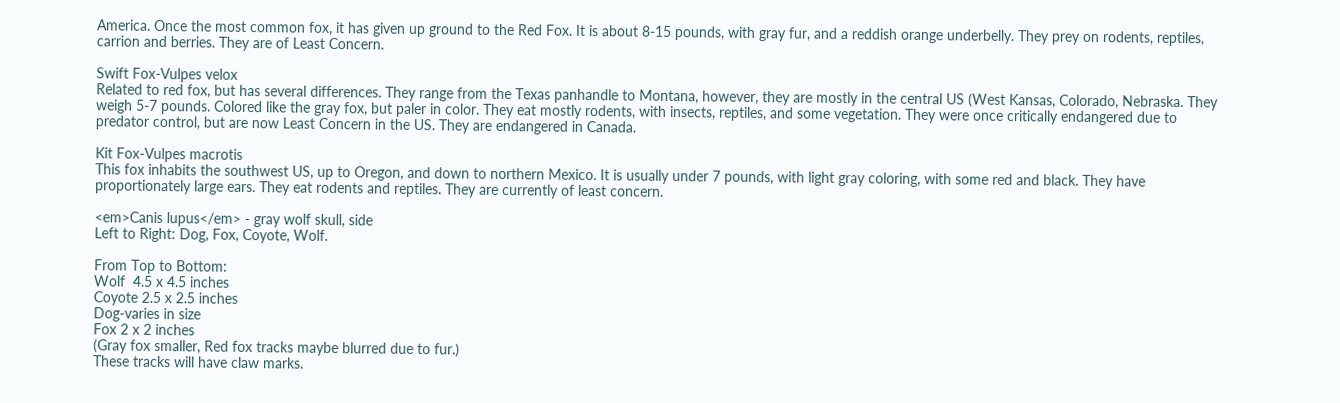America. Once the most common fox, it has given up ground to the Red Fox. It is about 8-15 pounds, with gray fur, and a reddish orange underbelly. They prey on rodents, reptiles, carrion and berries. They are of Least Concern.

Swift Fox-Vulpes velox
Related to red fox, but has several differences. They range from the Texas panhandle to Montana, however, they are mostly in the central US (West Kansas, Colorado, Nebraska. They weigh 5-7 pounds. Colored like the gray fox, but paler in color. They eat mostly rodents, with insects, reptiles, and some vegetation. They were once critically endangered due to predator control, but are now Least Concern in the US. They are endangered in Canada.

Kit Fox-Vulpes macrotis
This fox inhabits the southwest US, up to Oregon, and down to northern Mexico. It is usually under 7 pounds, with light gray coloring, with some red and black. They have proportionately large ears. They eat rodents and reptiles. They are currently of least concern.

<em>Canis lupus</em> - gray wolf skull, side
Left to Right: Dog, Fox, Coyote, Wolf.

From Top to Bottom:
Wolf  4.5 x 4.5 inches
Coyote 2.5 x 2.5 inches
Dog-varies in size
Fox 2 x 2 inches
(Gray fox smaller, Red fox tracks maybe blurred due to fur.)
These tracks will have claw marks.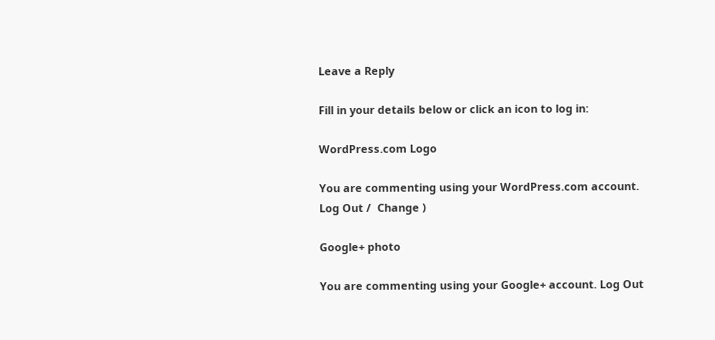Leave a Reply

Fill in your details below or click an icon to log in:

WordPress.com Logo

You are commenting using your WordPress.com account. Log Out /  Change )

Google+ photo

You are commenting using your Google+ account. Log Out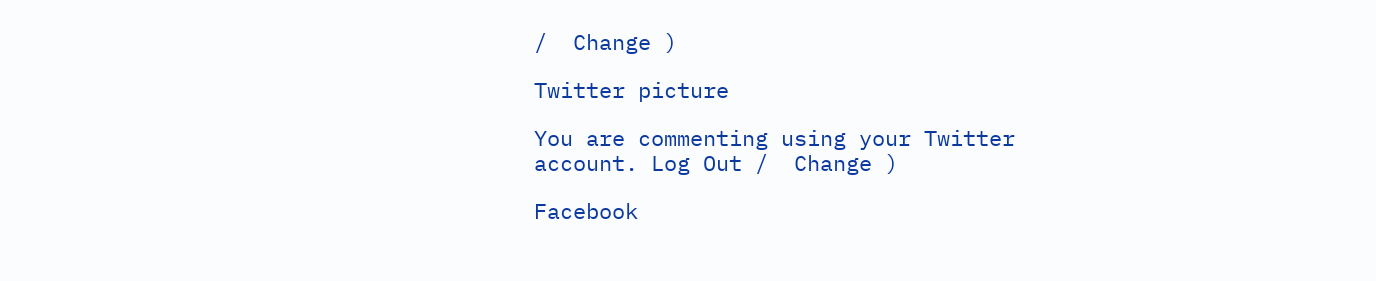/  Change )

Twitter picture

You are commenting using your Twitter account. Log Out /  Change )

Facebook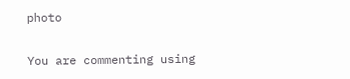photo

You are commenting using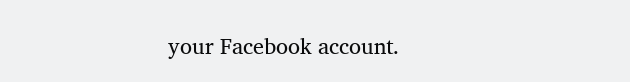your Facebook account.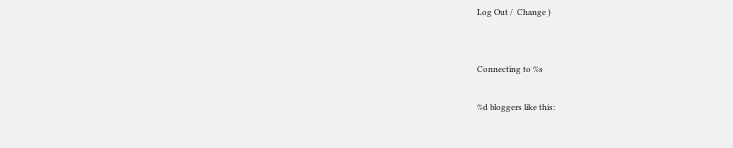Log Out /  Change )


Connecting to %s

%d bloggers like this: